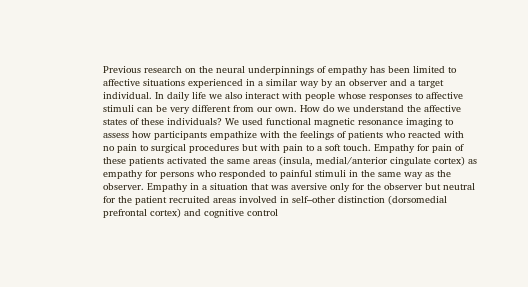Previous research on the neural underpinnings of empathy has been limited to affective situations experienced in a similar way by an observer and a target individual. In daily life we also interact with people whose responses to affective stimuli can be very different from our own. How do we understand the affective states of these individuals? We used functional magnetic resonance imaging to assess how participants empathize with the feelings of patients who reacted with no pain to surgical procedures but with pain to a soft touch. Empathy for pain of these patients activated the same areas (insula, medial/anterior cingulate cortex) as empathy for persons who responded to painful stimuli in the same way as the observer. Empathy in a situation that was aversive only for the observer but neutral for the patient recruited areas involved in self–other distinction (dorsomedial prefrontal cortex) and cognitive control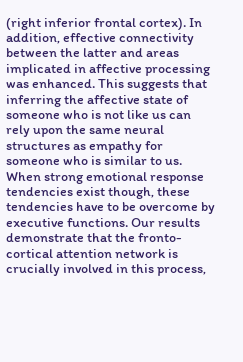(right inferior frontal cortex). In addition, effective connectivity between the latter and areas implicated in affective processing was enhanced. This suggests that inferring the affective state of someone who is not like us can rely upon the same neural structures as empathy for someone who is similar to us. When strong emotional response tendencies exist though, these tendencies have to be overcome by executive functions. Our results demonstrate that the fronto-cortical attention network is crucially involved in this process,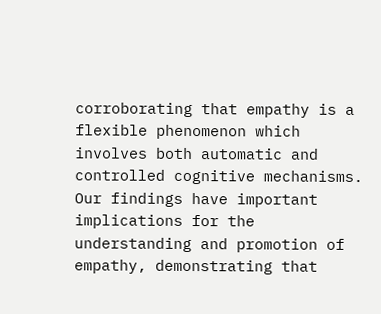corroborating that empathy is a flexible phenomenon which involves both automatic and controlled cognitive mechanisms. Our findings have important implications for the understanding and promotion of empathy, demonstrating that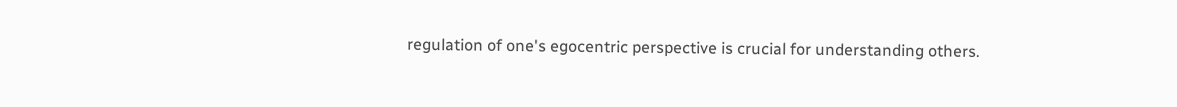regulation of one's egocentric perspective is crucial for understanding others.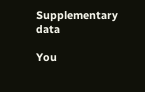Supplementary data

You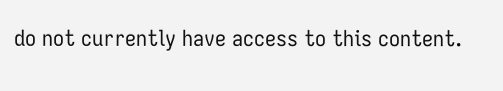do not currently have access to this content.